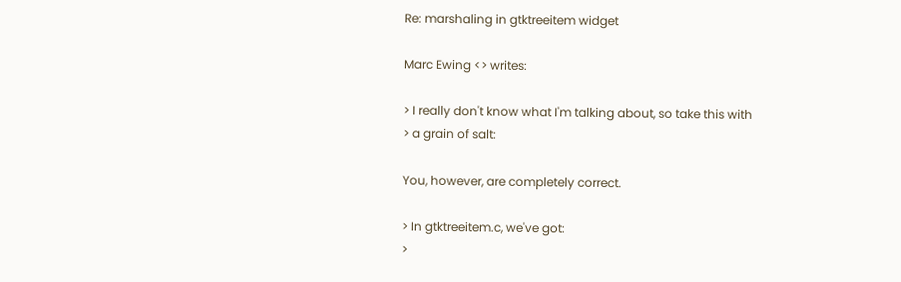Re: marshaling in gtktreeitem widget

Marc Ewing <> writes:

> I really don't know what I'm talking about, so take this with
> a grain of salt:

You, however, are completely correct.

> In gtktreeitem.c, we've got:
>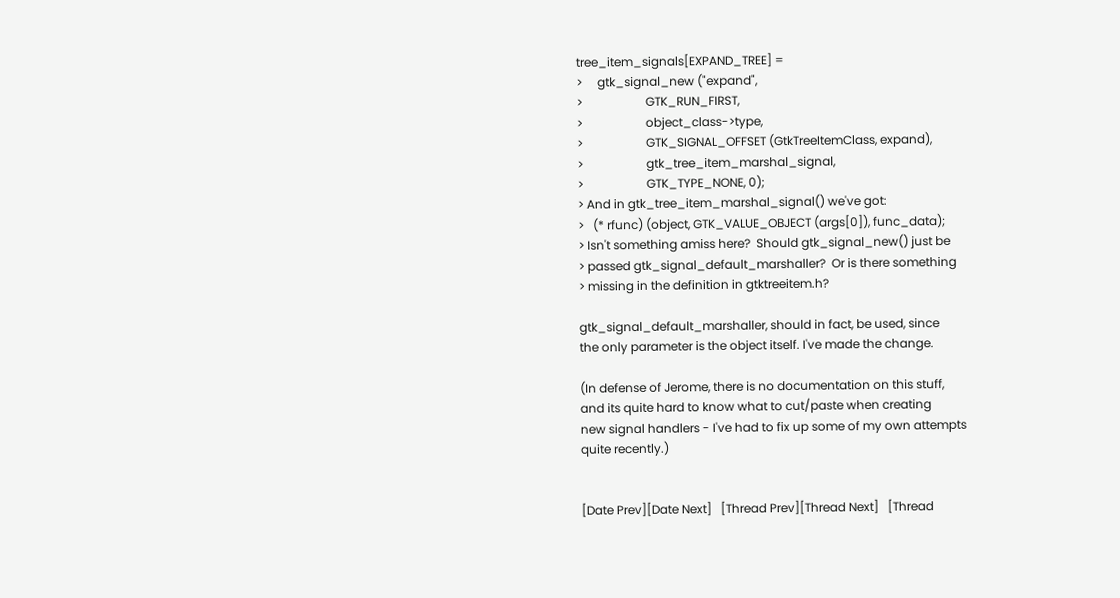tree_item_signals[EXPAND_TREE] =
>     gtk_signal_new ("expand",
>                     GTK_RUN_FIRST,
>                     object_class->type,
>                     GTK_SIGNAL_OFFSET (GtkTreeItemClass, expand),
>                     gtk_tree_item_marshal_signal,
>                     GTK_TYPE_NONE, 0);
> And in gtk_tree_item_marshal_signal() we've got:
>   (* rfunc) (object, GTK_VALUE_OBJECT (args[0]), func_data);
> Isn't something amiss here?  Should gtk_signal_new() just be
> passed gtk_signal_default_marshaller?  Or is there something
> missing in the definition in gtktreeitem.h?

gtk_signal_default_marshaller, should in fact, be used, since
the only parameter is the object itself. I've made the change.

(In defense of Jerome, there is no documentation on this stuff,
and its quite hard to know what to cut/paste when creating
new signal handlers - I've had to fix up some of my own attempts
quite recently.)


[Date Prev][Date Next]   [Thread Prev][Thread Next]   [Thread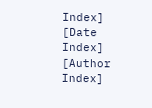Index] [Date Index] [Author Index]